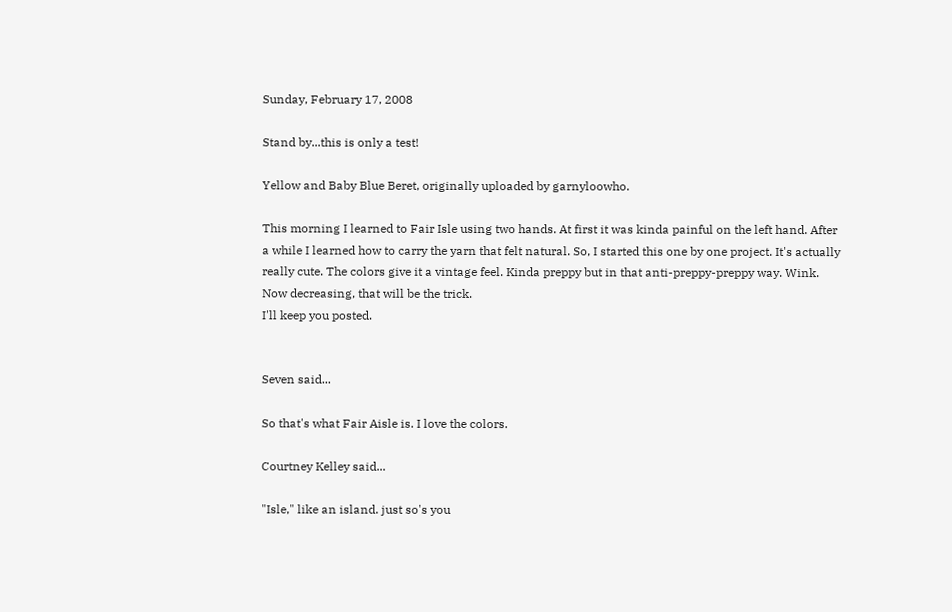Sunday, February 17, 2008

Stand by...this is only a test!

Yellow and Baby Blue Beret, originally uploaded by garnyloowho.

This morning I learned to Fair Isle using two hands. At first it was kinda painful on the left hand. After a while I learned how to carry the yarn that felt natural. So, I started this one by one project. It's actually really cute. The colors give it a vintage feel. Kinda preppy but in that anti-preppy-preppy way. Wink. Now decreasing, that will be the trick.
I'll keep you posted.


Seven said...

So that's what Fair Aisle is. I love the colors.

Courtney Kelley said...

"Isle," like an island. just so's you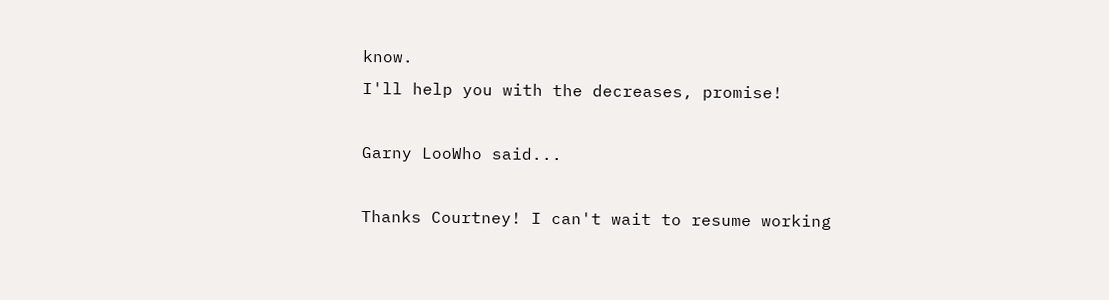know.
I'll help you with the decreases, promise!

Garny LooWho said...

Thanks Courtney! I can't wait to resume working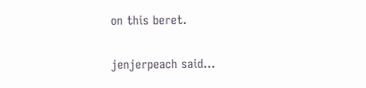on this beret.

jenjerpeach said...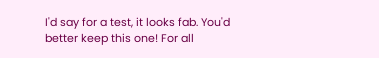I'd say for a test, it looks fab. You'd better keep this one! For all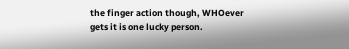the finger action though, WHOever gets it is one lucky person.